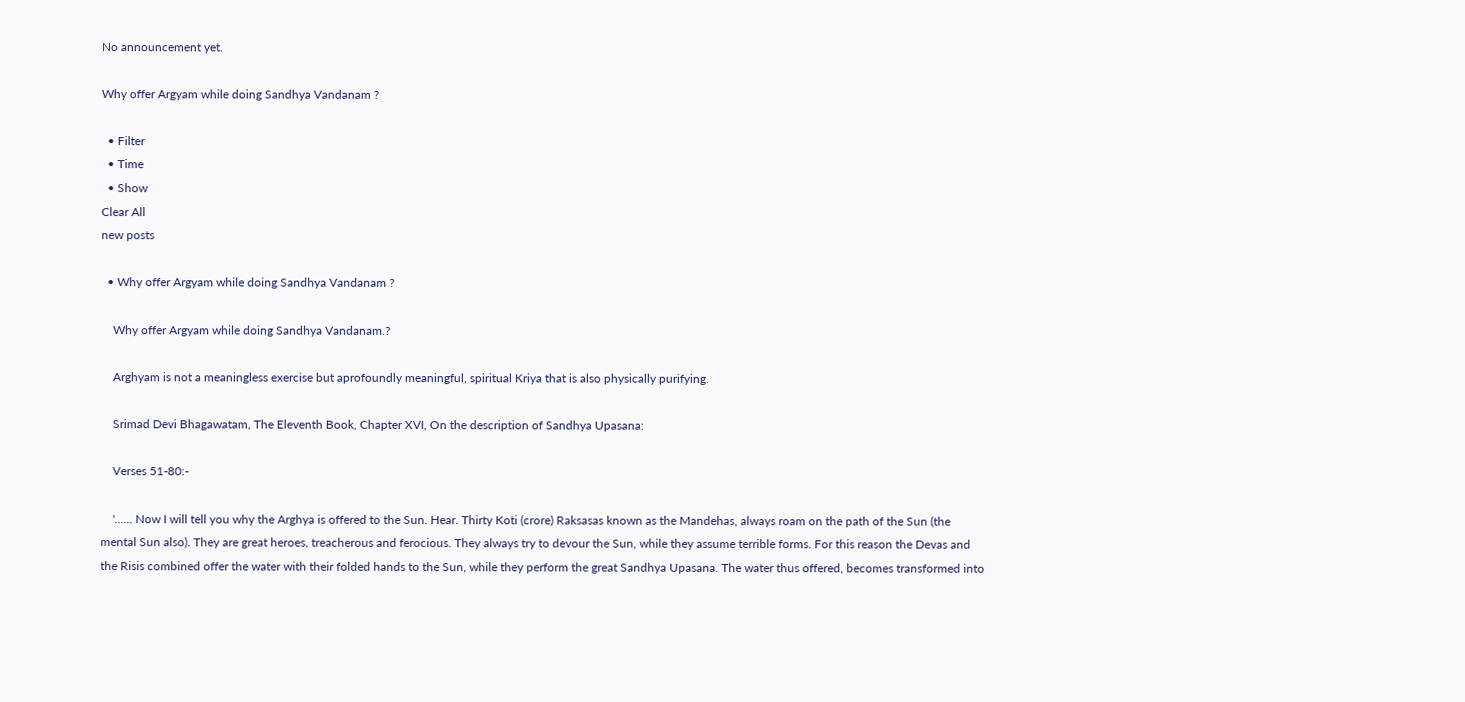No announcement yet.

Why offer Argyam while doing Sandhya Vandanam ?

  • Filter
  • Time
  • Show
Clear All
new posts

  • Why offer Argyam while doing Sandhya Vandanam ?

    Why offer Argyam while doing Sandhya Vandanam.?

    Arghyam is not a meaningless exercise but aprofoundly meaningful, spiritual Kriya that is also physically purifying.

    Srimad Devi Bhagawatam, The Eleventh Book, Chapter XVI, On the description of Sandhya Upasana:

    Verses 51-80:-

    '...... Now I will tell you why the Arghya is offered to the Sun. Hear. Thirty Koti (crore) Raksasas known as the Mandehas, always roam on the path of the Sun (the mental Sun also). They are great heroes, treacherous and ferocious. They always try to devour the Sun, while they assume terrible forms. For this reason the Devas and the Risis combined offer the water with their folded hands to the Sun, while they perform the great Sandhya Upasana. The water thus offered, becomes transformed into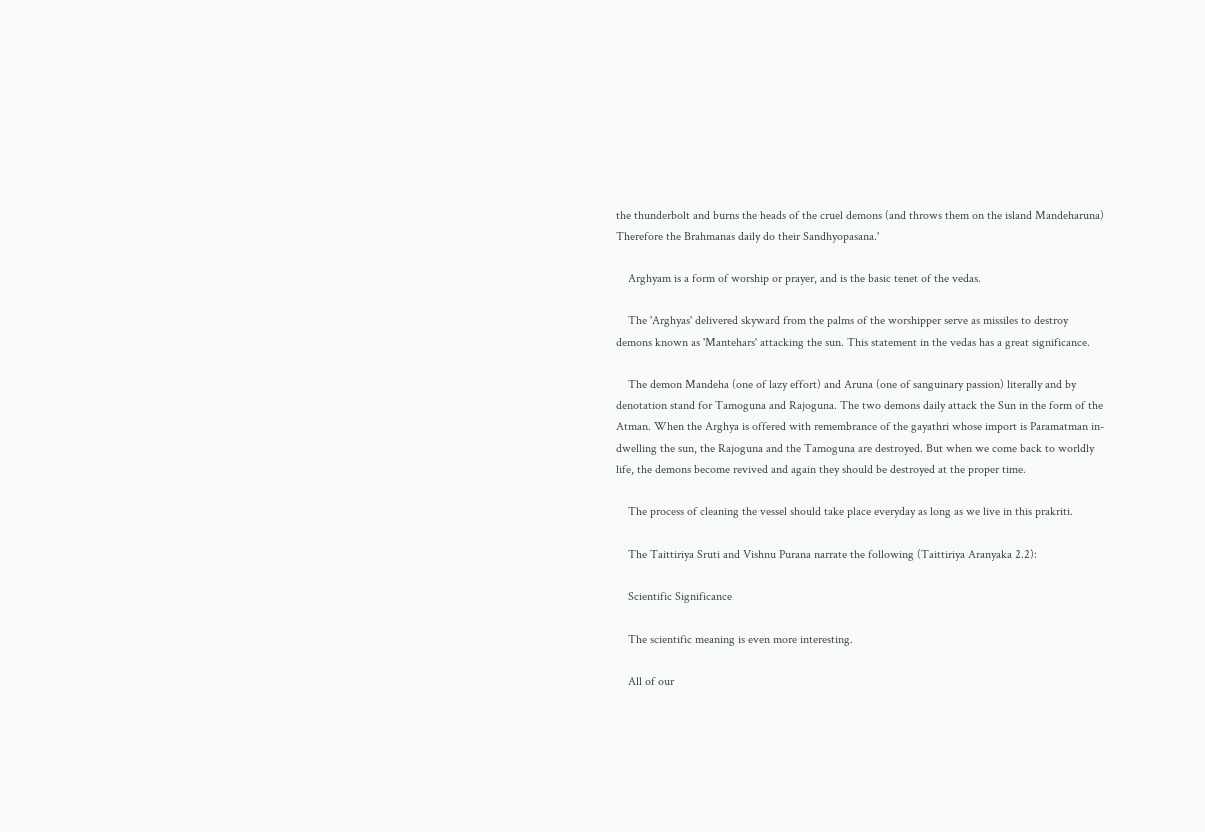the thunderbolt and burns the heads of the cruel demons (and throws them on the island Mandeharuna) Therefore the Brahmanas daily do their Sandhyopasana.'

    Arghyam is a form of worship or prayer, and is the basic tenet of the vedas.

    The 'Arghyas' delivered skyward from the palms of the worshipper serve as missiles to destroy demons known as 'Mantehars' attacking the sun. This statement in the vedas has a great significance.

    The demon Mandeha (one of lazy effort) and Aruna (one of sanguinary passion) literally and by denotation stand for Tamoguna and Rajoguna. The two demons daily attack the Sun in the form of the Atman. When the Arghya is offered with remembrance of the gayathri whose import is Paramatman in-dwelling the sun, the Rajoguna and the Tamoguna are destroyed. But when we come back to worldly life, the demons become revived and again they should be destroyed at the proper time.

    The process of cleaning the vessel should take place everyday as long as we live in this prakriti.

    The Taittiriya Sruti and Vishnu Purana narrate the following (Taittiriya Aranyaka 2.2):

    Scientific Significance

    The scientific meaning is even more interesting.

    All of our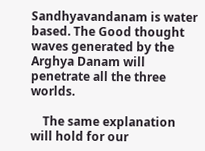Sandhyavandanam is water based. The Good thought waves generated by the Arghya Danam will penetrate all the three worlds.

    The same explanation will hold for our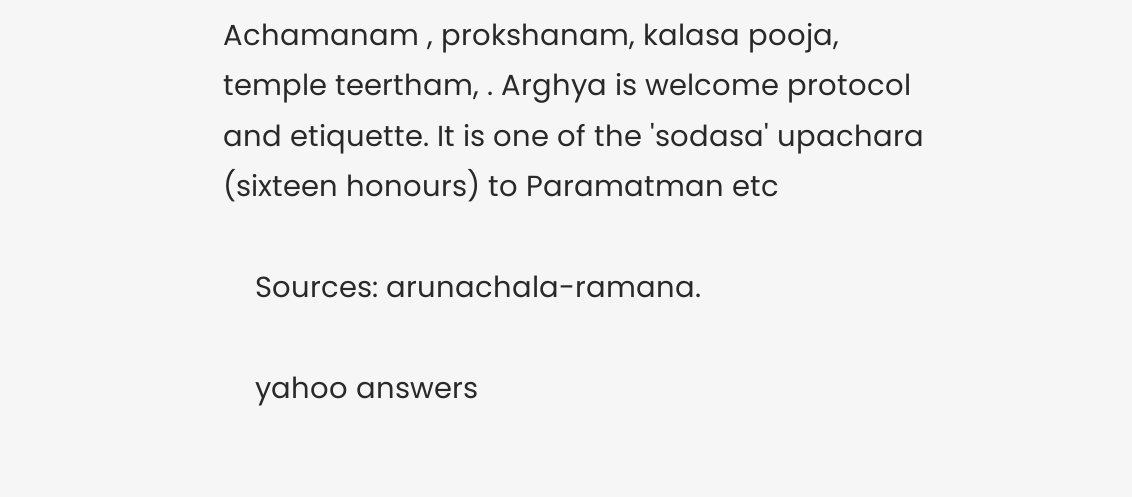Achamanam , prokshanam, kalasa pooja, temple teertham, . Arghya is welcome protocol and etiquette. It is one of the 'sodasa' upachara (sixteen honours) to Paramatman etc

    Sources: arunachala-ramana.

    yahoo answers